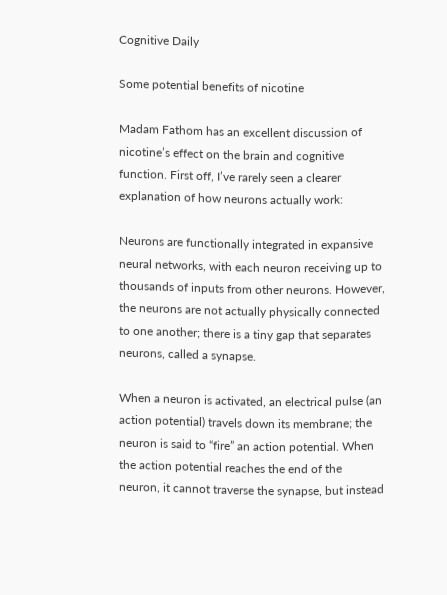Cognitive Daily

Some potential benefits of nicotine

Madam Fathom has an excellent discussion of nicotine’s effect on the brain and cognitive function. First off, I’ve rarely seen a clearer explanation of how neurons actually work:

Neurons are functionally integrated in expansive neural networks, with each neuron receiving up to thousands of inputs from other neurons. However, the neurons are not actually physically connected to one another; there is a tiny gap that separates neurons, called a synapse.

When a neuron is activated, an electrical pulse (an action potential) travels down its membrane; the neuron is said to “fire” an action potential. When the action potential reaches the end of the neuron, it cannot traverse the synapse, but instead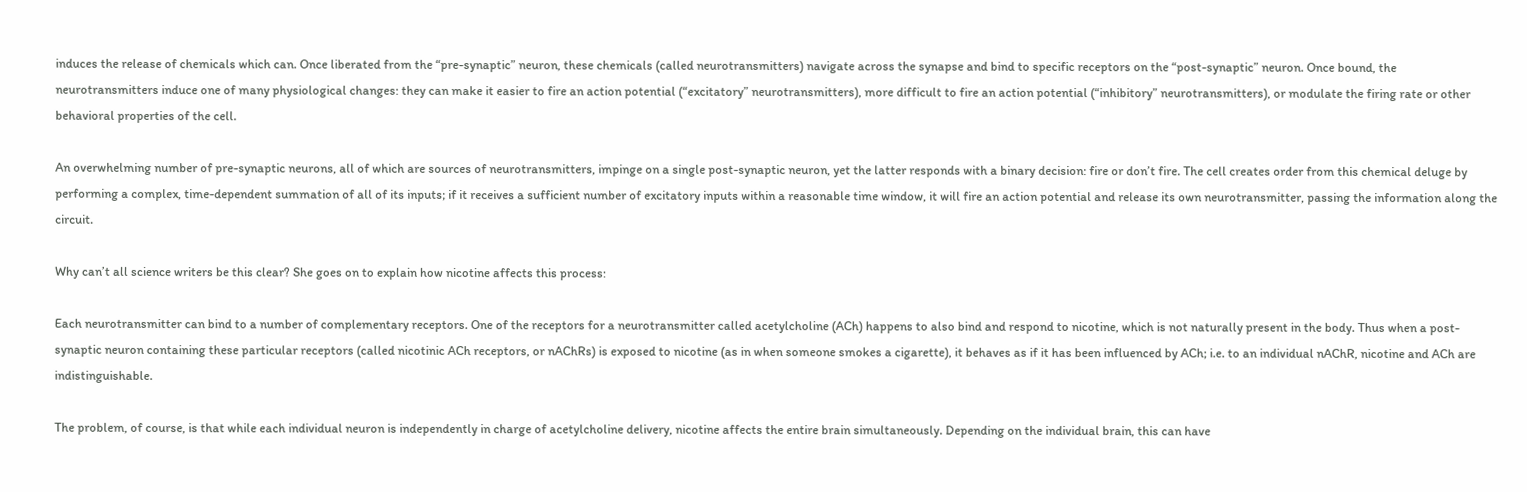induces the release of chemicals which can. Once liberated from the “pre-synaptic” neuron, these chemicals (called neurotransmitters) navigate across the synapse and bind to specific receptors on the “post-synaptic” neuron. Once bound, the neurotransmitters induce one of many physiological changes: they can make it easier to fire an action potential (“excitatory” neurotransmitters), more difficult to fire an action potential (“inhibitory” neurotransmitters), or modulate the firing rate or other behavioral properties of the cell.

An overwhelming number of pre-synaptic neurons, all of which are sources of neurotransmitters, impinge on a single post-synaptic neuron, yet the latter responds with a binary decision: fire or don’t fire. The cell creates order from this chemical deluge by performing a complex, time-dependent summation of all of its inputs; if it receives a sufficient number of excitatory inputs within a reasonable time window, it will fire an action potential and release its own neurotransmitter, passing the information along the circuit.

Why can’t all science writers be this clear? She goes on to explain how nicotine affects this process:

Each neurotransmitter can bind to a number of complementary receptors. One of the receptors for a neurotransmitter called acetylcholine (ACh) happens to also bind and respond to nicotine, which is not naturally present in the body. Thus when a post-synaptic neuron containing these particular receptors (called nicotinic ACh receptors, or nAChRs) is exposed to nicotine (as in when someone smokes a cigarette), it behaves as if it has been influenced by ACh; i.e. to an individual nAChR, nicotine and ACh are indistinguishable.

The problem, of course, is that while each individual neuron is independently in charge of acetylcholine delivery, nicotine affects the entire brain simultaneously. Depending on the individual brain, this can have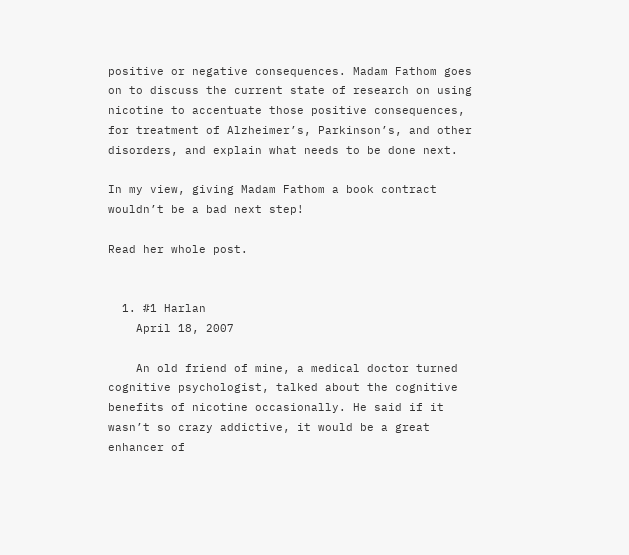positive or negative consequences. Madam Fathom goes on to discuss the current state of research on using nicotine to accentuate those positive consequences, for treatment of Alzheimer’s, Parkinson’s, and other disorders, and explain what needs to be done next.

In my view, giving Madam Fathom a book contract wouldn’t be a bad next step!

Read her whole post.


  1. #1 Harlan
    April 18, 2007

    An old friend of mine, a medical doctor turned cognitive psychologist, talked about the cognitive benefits of nicotine occasionally. He said if it wasn’t so crazy addictive, it would be a great enhancer of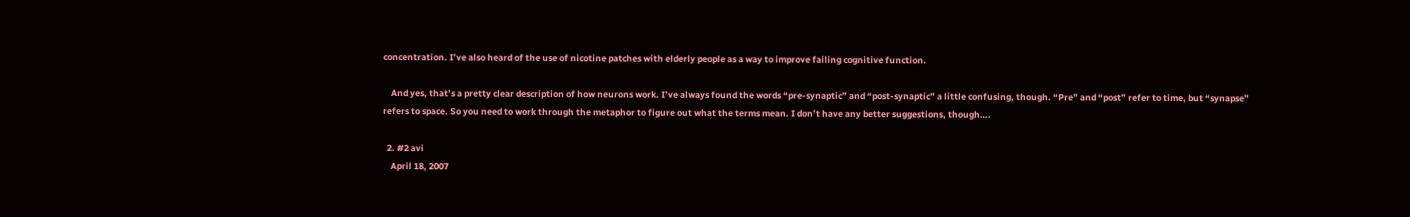concentration. I’ve also heard of the use of nicotine patches with elderly people as a way to improve failing cognitive function.

    And yes, that’s a pretty clear description of how neurons work. I’ve always found the words “pre-synaptic” and “post-synaptic” a little confusing, though. “Pre” and “post” refer to time, but “synapse” refers to space. So you need to work through the metaphor to figure out what the terms mean. I don’t have any better suggestions, though….

  2. #2 avi
    April 18, 2007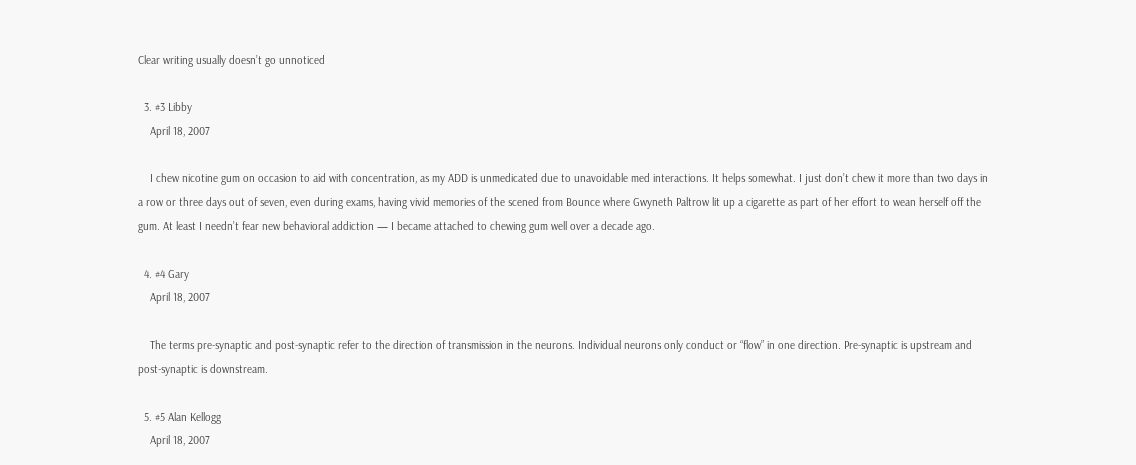Clear writing usually doesn’t go unnoticed

  3. #3 Libby
    April 18, 2007

    I chew nicotine gum on occasion to aid with concentration, as my ADD is unmedicated due to unavoidable med interactions. It helps somewhat. I just don’t chew it more than two days in a row or three days out of seven, even during exams, having vivid memories of the scened from Bounce where Gwyneth Paltrow lit up a cigarette as part of her effort to wean herself off the gum. At least I needn’t fear new behavioral addiction — I became attached to chewing gum well over a decade ago.

  4. #4 Gary
    April 18, 2007

    The terms pre-synaptic and post-synaptic refer to the direction of transmission in the neurons. Individual neurons only conduct or “flow” in one direction. Pre-synaptic is upstream and post-synaptic is downstream.

  5. #5 Alan Kellogg
    April 18, 2007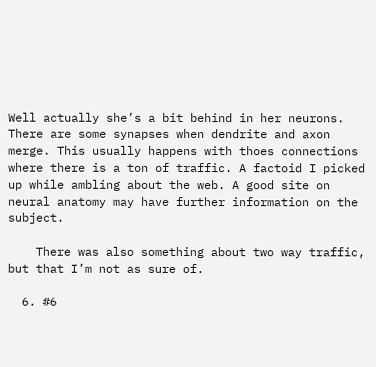Well actually she’s a bit behind in her neurons. There are some synapses when dendrite and axon merge. This usually happens with thoes connections where there is a ton of traffic. A factoid I picked up while ambling about the web. A good site on neural anatomy may have further information on the subject.

    There was also something about two way traffic, but that I’m not as sure of.

  6. #6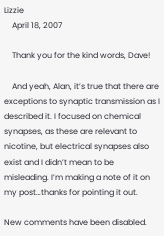Lizzie
    April 18, 2007

    Thank you for the kind words, Dave!

    And yeah, Alan, it’s true that there are exceptions to synaptic transmission as I described it. I focused on chemical synapses, as these are relevant to nicotine, but electrical synapses also exist and I didn’t mean to be misleading. I’m making a note of it on my post…thanks for pointing it out.

New comments have been disabled.